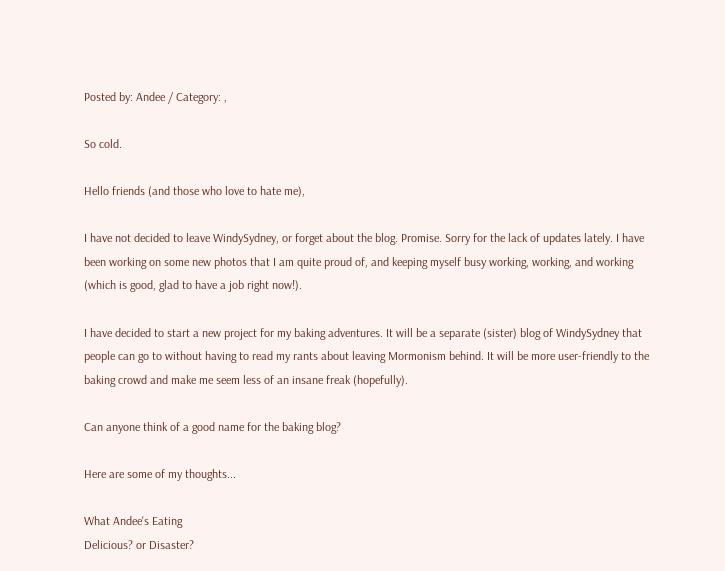Posted by: Andee / Category: ,

So cold.

Hello friends (and those who love to hate me),

I have not decided to leave WindySydney, or forget about the blog. Promise. Sorry for the lack of updates lately. I have been working on some new photos that I am quite proud of, and keeping myself busy working, working, and working (which is good, glad to have a job right now!).

I have decided to start a new project for my baking adventures. It will be a separate (sister) blog of WindySydney that people can go to without having to read my rants about leaving Mormonism behind. It will be more user-friendly to the baking crowd and make me seem less of an insane freak (hopefully).

Can anyone think of a good name for the baking blog?

Here are some of my thoughts...

What Andee's Eating
Delicious? or Disaster?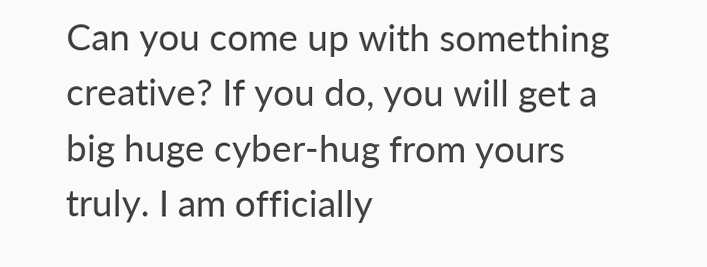Can you come up with something creative? If you do, you will get a big huge cyber-hug from yours truly. I am officially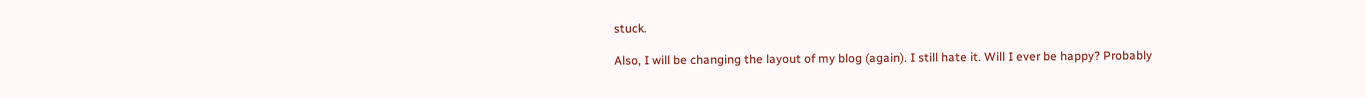stuck.

Also, I will be changing the layout of my blog (again). I still hate it. Will I ever be happy? Probably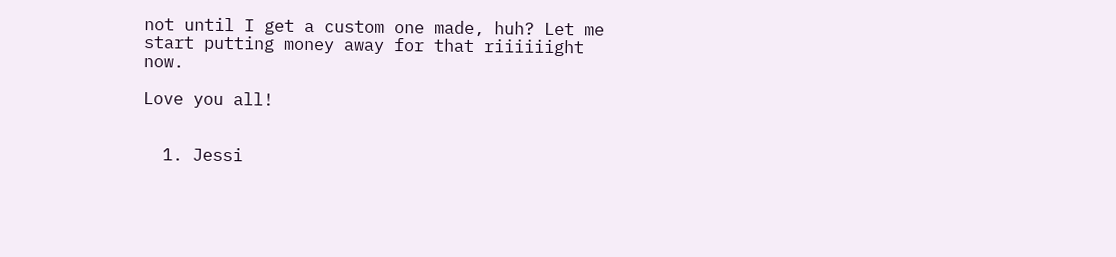not until I get a custom one made, huh? Let me start putting money away for that riiiiiight now.

Love you all!


  1. Jessi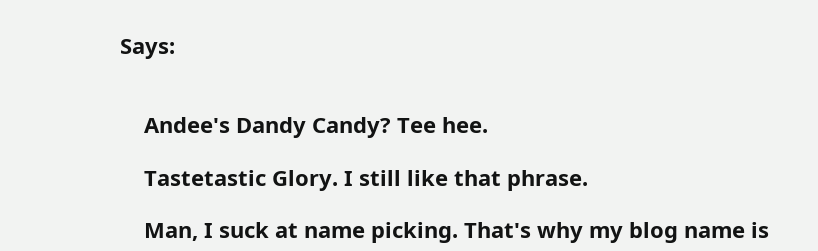Says:


    Andee's Dandy Candy? Tee hee.

    Tastetastic Glory. I still like that phrase.

    Man, I suck at name picking. That's why my blog name is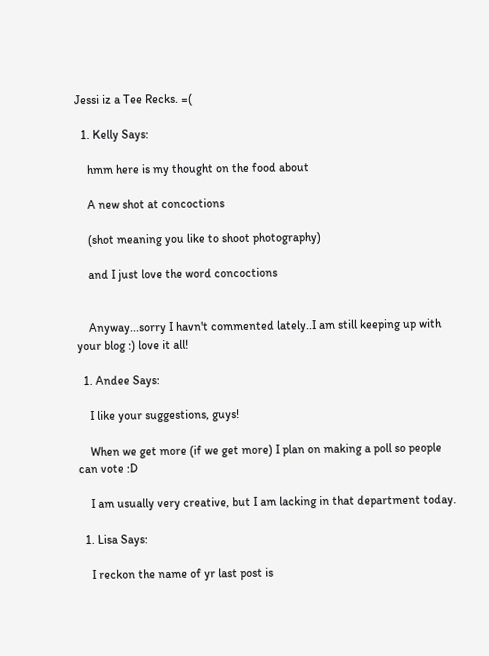Jessi iz a Tee Recks. =(

  1. Kelly Says:

    hmm here is my thought on the food about

    A new shot at concoctions

    (shot meaning you like to shoot photography)

    and I just love the word concoctions


    Anyway...sorry I havn't commented lately..I am still keeping up with your blog :) love it all!

  1. Andee Says:

    I like your suggestions, guys!

    When we get more (if we get more) I plan on making a poll so people can vote :D

    I am usually very creative, but I am lacking in that department today.

  1. Lisa Says:

    I reckon the name of yr last post is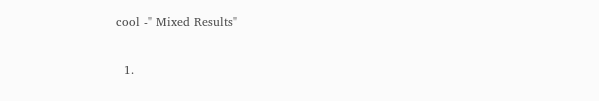cool -" Mixed Results"

  1.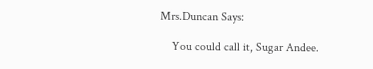Mrs.Duncan Says:

    You could call it, Sugar Andee.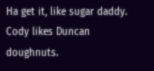Ha get it, like sugar daddy. Cody likes Duncan doughnuts.